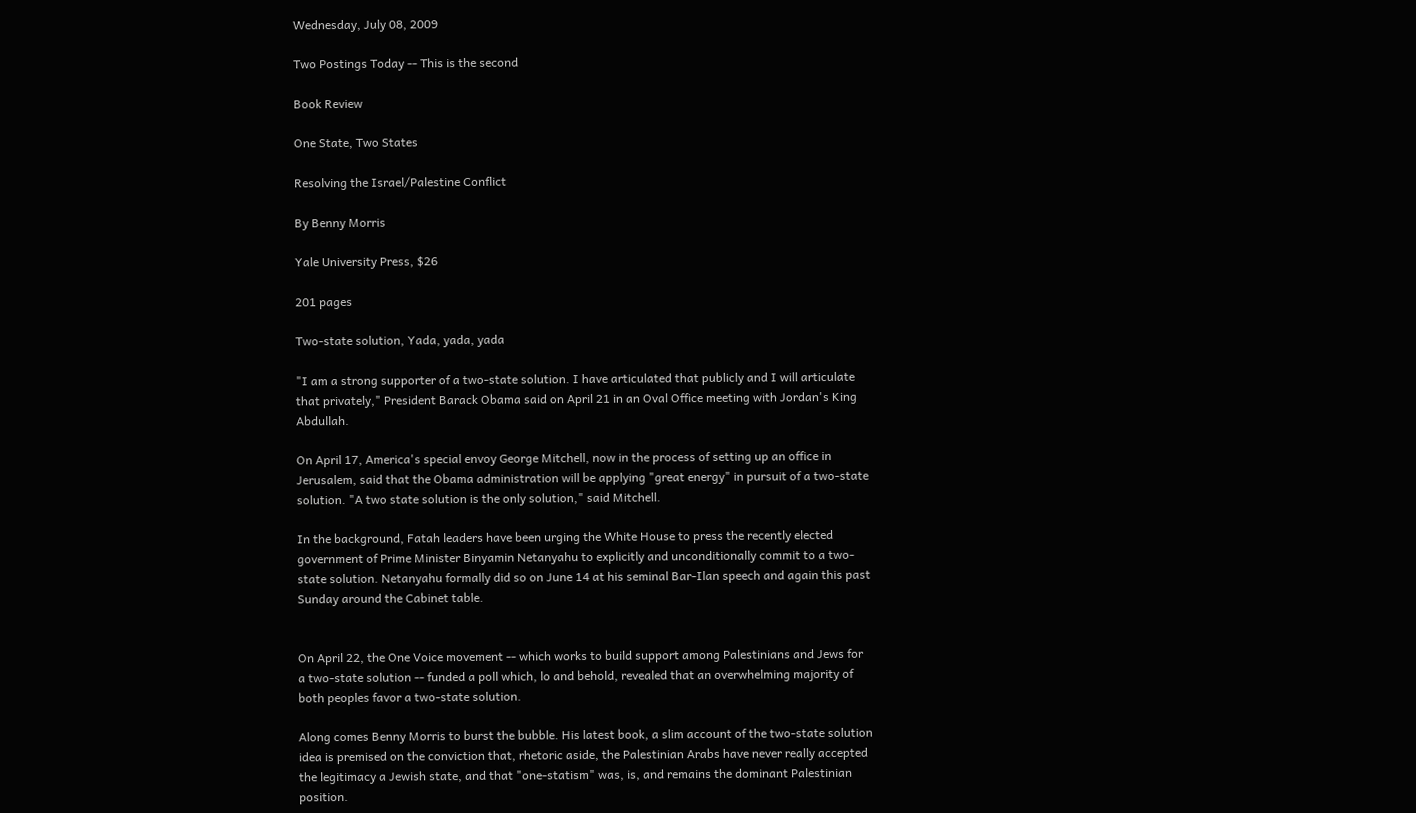Wednesday, July 08, 2009

Two Postings Today -- This is the second

Book Review

One State, Two States

Resolving the Israel/Palestine Conflict

By Benny Morris

Yale University Press, $26

201 pages

Two-state solution, Yada, yada, yada

"I am a strong supporter of a two-state solution. I have articulated that publicly and I will articulate that privately," President Barack Obama said on April 21 in an Oval Office meeting with Jordan's King Abdullah.

On April 17, America's special envoy George Mitchell, now in the process of setting up an office in Jerusalem, said that the Obama administration will be applying "great energy" in pursuit of a two-state solution. "A two state solution is the only solution," said Mitchell.

In the background, Fatah leaders have been urging the White House to press the recently elected government of Prime Minister Binyamin Netanyahu to explicitly and unconditionally commit to a two-state solution. Netanyahu formally did so on June 14 at his seminal Bar-Ilan speech and again this past Sunday around the Cabinet table.


On April 22, the One Voice movement -- which works to build support among Palestinians and Jews for a two-state solution -- funded a poll which, lo and behold, revealed that an overwhelming majority of both peoples favor a two-state solution.

Along comes Benny Morris to burst the bubble. His latest book, a slim account of the two-state solution idea is premised on the conviction that, rhetoric aside, the Palestinian Arabs have never really accepted the legitimacy a Jewish state, and that "one-statism" was, is, and remains the dominant Palestinian position.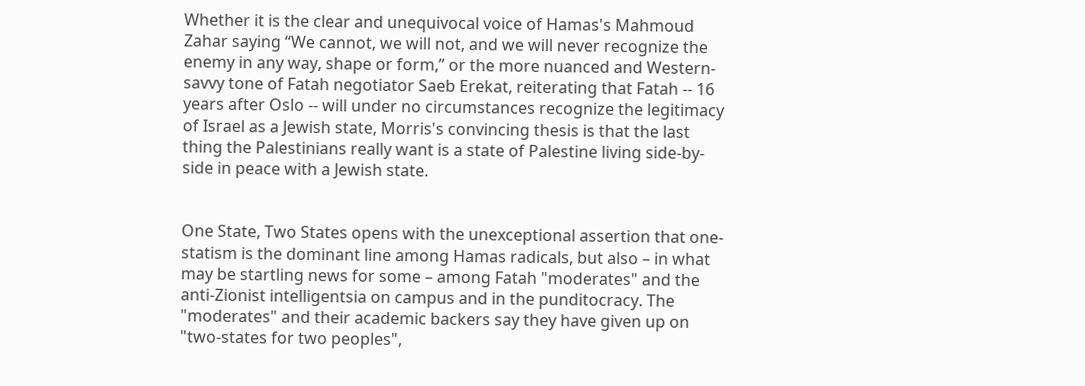Whether it is the clear and unequivocal voice of Hamas's Mahmoud Zahar saying “We cannot, we will not, and we will never recognize the enemy in any way, shape or form,” or the more nuanced and Western-savvy tone of Fatah negotiator Saeb Erekat, reiterating that Fatah -- 16 years after Oslo -- will under no circumstances recognize the legitimacy of Israel as a Jewish state, Morris's convincing thesis is that the last thing the Palestinians really want is a state of Palestine living side-by-side in peace with a Jewish state.


One State, Two States opens with the unexceptional assertion that one-statism is the dominant line among Hamas radicals, but also – in what may be startling news for some – among Fatah "moderates" and the anti-Zionist intelligentsia on campus and in the punditocracy. The "moderates" and their academic backers say they have given up on "two-states for two peoples",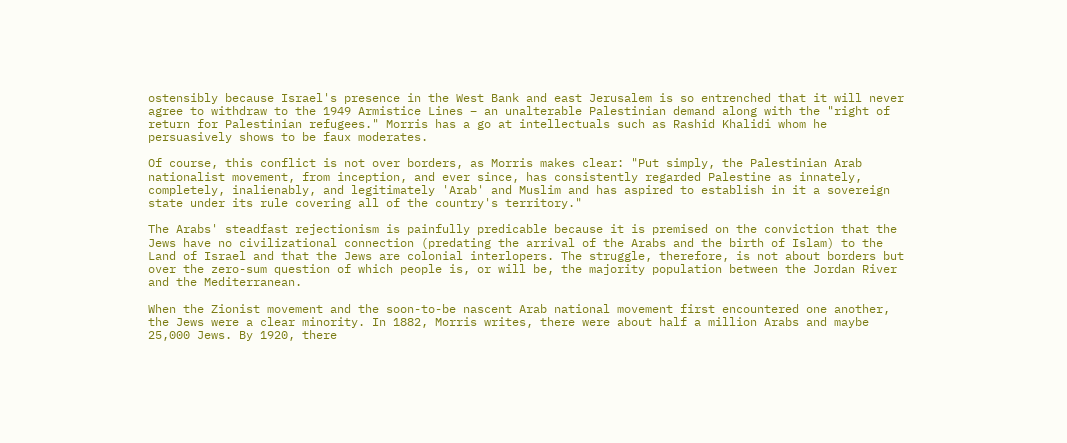ostensibly because Israel's presence in the West Bank and east Jerusalem is so entrenched that it will never agree to withdraw to the 1949 Armistice Lines – an unalterable Palestinian demand along with the "right of return for Palestinian refugees." Morris has a go at intellectuals such as Rashid Khalidi whom he persuasively shows to be faux moderates.

Of course, this conflict is not over borders, as Morris makes clear: "Put simply, the Palestinian Arab nationalist movement, from inception, and ever since, has consistently regarded Palestine as innately, completely, inalienably, and legitimately 'Arab' and Muslim and has aspired to establish in it a sovereign state under its rule covering all of the country's territory."

The Arabs' steadfast rejectionism is painfully predicable because it is premised on the conviction that the Jews have no civilizational connection (predating the arrival of the Arabs and the birth of Islam) to the Land of Israel and that the Jews are colonial interlopers. The struggle, therefore, is not about borders but over the zero-sum question of which people is, or will be, the majority population between the Jordan River and the Mediterranean.

When the Zionist movement and the soon-to-be nascent Arab national movement first encountered one another, the Jews were a clear minority. In 1882, Morris writes, there were about half a million Arabs and maybe 25,000 Jews. By 1920, there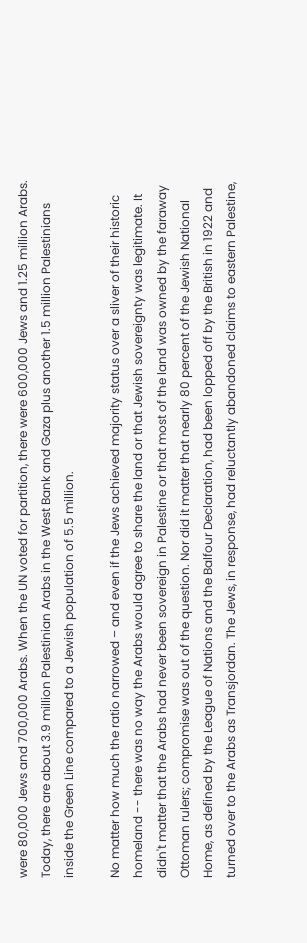were 80,000 Jews and 700,000 Arabs. When the UN voted for partition, there were 600,000 Jews and 1.25 million Arabs. Today, there are about 3.9 million Palestinian Arabs in the West Bank and Gaza plus another 1.5 million Palestinians inside the Green Line compared to a Jewish population of 5.5 million.

No matter how much the ratio narrowed – and even if the Jews achieved majority status over a sliver of their historic homeland -- there was no way the Arabs would agree to share the land or that Jewish sovereignty was legitimate. It didn't matter that the Arabs had never been sovereign in Palestine or that most of the land was owned by the faraway Ottoman rulers; compromise was out of the question. Nor did it matter that nearly 80 percent of the Jewish National Home, as defined by the League of Nations and the Balfour Declaration, had been lopped off by the British in 1922 and turned over to the Arabs as Transjordan. The Jews, in response, had reluctantly abandoned claims to eastern Palestine,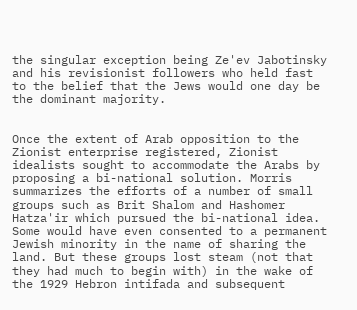the singular exception being Ze'ev Jabotinsky and his revisionist followers who held fast to the belief that the Jews would one day be the dominant majority.


Once the extent of Arab opposition to the Zionist enterprise registered, Zionist idealists sought to accommodate the Arabs by proposing a bi-national solution. Morris summarizes the efforts of a number of small groups such as Brit Shalom and Hashomer Hatza'ir which pursued the bi-national idea. Some would have even consented to a permanent Jewish minority in the name of sharing the land. But these groups lost steam (not that they had much to begin with) in the wake of the 1929 Hebron intifada and subsequent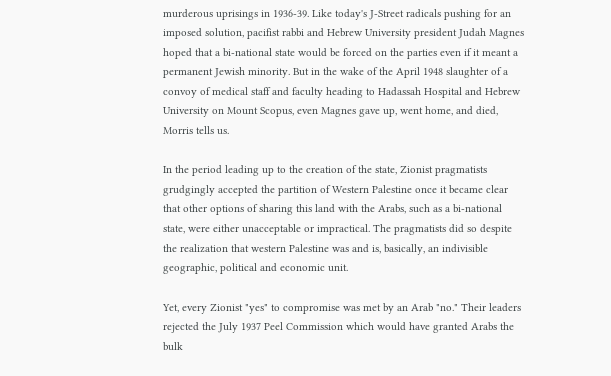murderous uprisings in 1936-39. Like today's J-Street radicals pushing for an imposed solution, pacifist rabbi and Hebrew University president Judah Magnes hoped that a bi-national state would be forced on the parties even if it meant a permanent Jewish minority. But in the wake of the April 1948 slaughter of a convoy of medical staff and faculty heading to Hadassah Hospital and Hebrew University on Mount Scopus, even Magnes gave up, went home, and died, Morris tells us.

In the period leading up to the creation of the state, Zionist pragmatists grudgingly accepted the partition of Western Palestine once it became clear that other options of sharing this land with the Arabs, such as a bi-national state, were either unacceptable or impractical. The pragmatists did so despite the realization that western Palestine was and is, basically, an indivisible geographic, political and economic unit.

Yet, every Zionist "yes" to compromise was met by an Arab "no." Their leaders rejected the July 1937 Peel Commission which would have granted Arabs the bulk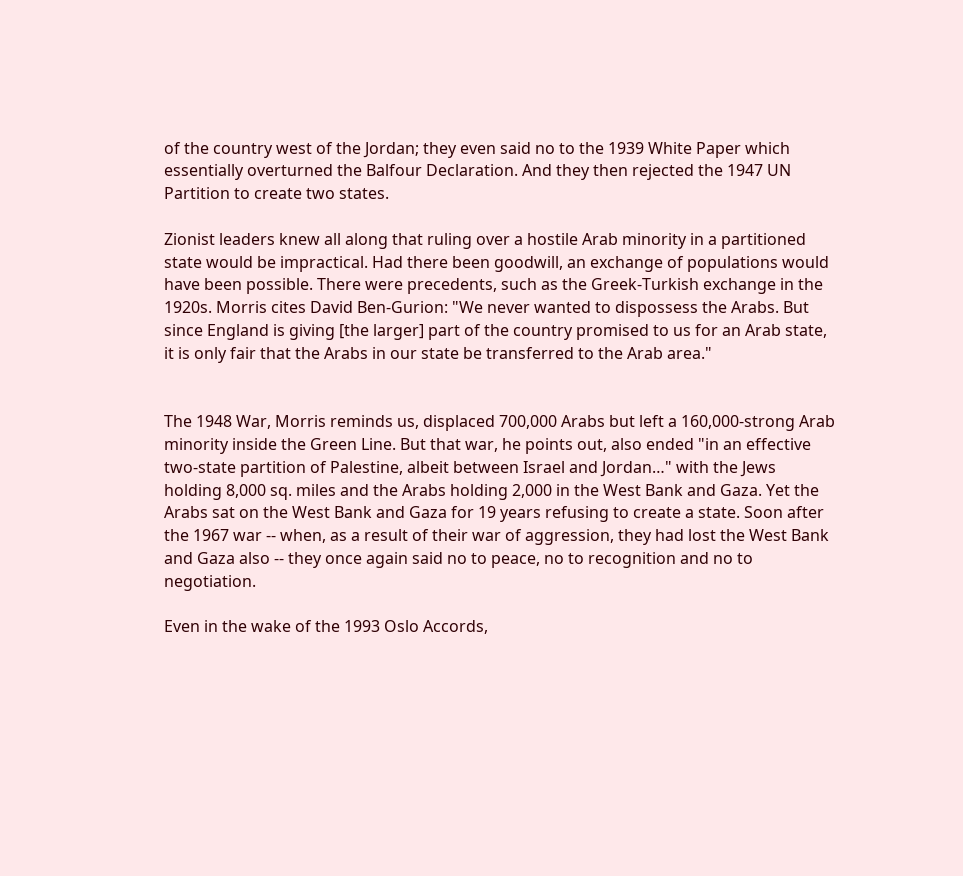of the country west of the Jordan; they even said no to the 1939 White Paper which essentially overturned the Balfour Declaration. And they then rejected the 1947 UN Partition to create two states.

Zionist leaders knew all along that ruling over a hostile Arab minority in a partitioned state would be impractical. Had there been goodwill, an exchange of populations would have been possible. There were precedents, such as the Greek-Turkish exchange in the 1920s. Morris cites David Ben-Gurion: "We never wanted to dispossess the Arabs. But since England is giving [the larger] part of the country promised to us for an Arab state, it is only fair that the Arabs in our state be transferred to the Arab area."


The 1948 War, Morris reminds us, displaced 700,000 Arabs but left a 160,000-strong Arab minority inside the Green Line. But that war, he points out, also ended "in an effective two-state partition of Palestine, albeit between Israel and Jordan…" with the Jews holding 8,000 sq. miles and the Arabs holding 2,000 in the West Bank and Gaza. Yet the Arabs sat on the West Bank and Gaza for 19 years refusing to create a state. Soon after the 1967 war -- when, as a result of their war of aggression, they had lost the West Bank and Gaza also -- they once again said no to peace, no to recognition and no to negotiation.

Even in the wake of the 1993 Oslo Accords,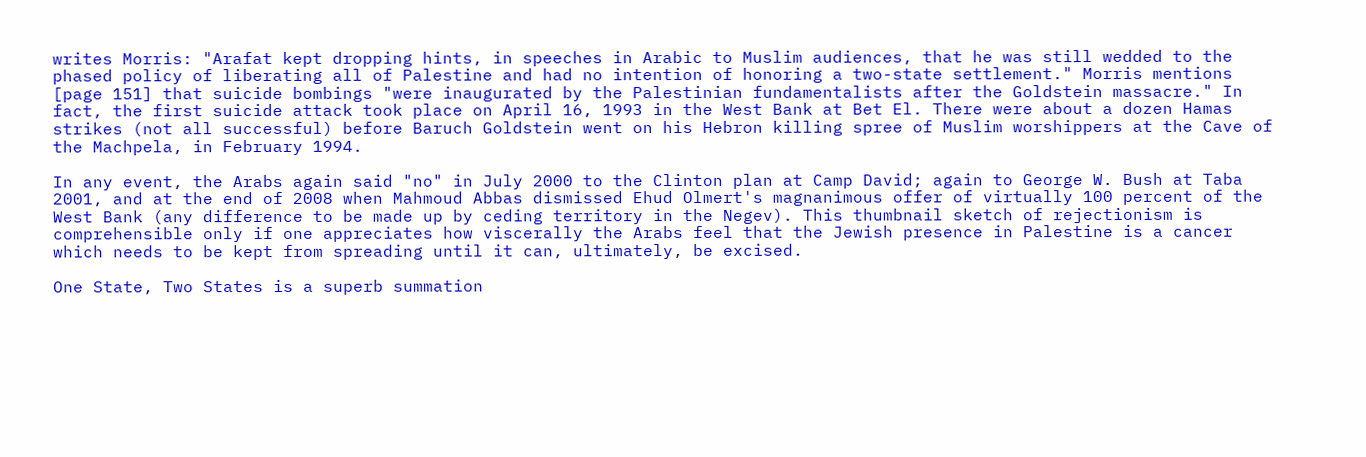writes Morris: "Arafat kept dropping hints, in speeches in Arabic to Muslim audiences, that he was still wedded to the phased policy of liberating all of Palestine and had no intention of honoring a two-state settlement." Morris mentions [page 151] that suicide bombings "were inaugurated by the Palestinian fundamentalists after the Goldstein massacre." In fact, the first suicide attack took place on April 16, 1993 in the West Bank at Bet El. There were about a dozen Hamas strikes (not all successful) before Baruch Goldstein went on his Hebron killing spree of Muslim worshippers at the Cave of the Machpela, in February 1994.

In any event, the Arabs again said "no" in July 2000 to the Clinton plan at Camp David; again to George W. Bush at Taba 2001, and at the end of 2008 when Mahmoud Abbas dismissed Ehud Olmert's magnanimous offer of virtually 100 percent of the West Bank (any difference to be made up by ceding territory in the Negev). This thumbnail sketch of rejectionism is comprehensible only if one appreciates how viscerally the Arabs feel that the Jewish presence in Palestine is a cancer which needs to be kept from spreading until it can, ultimately, be excised.

One State, Two States is a superb summation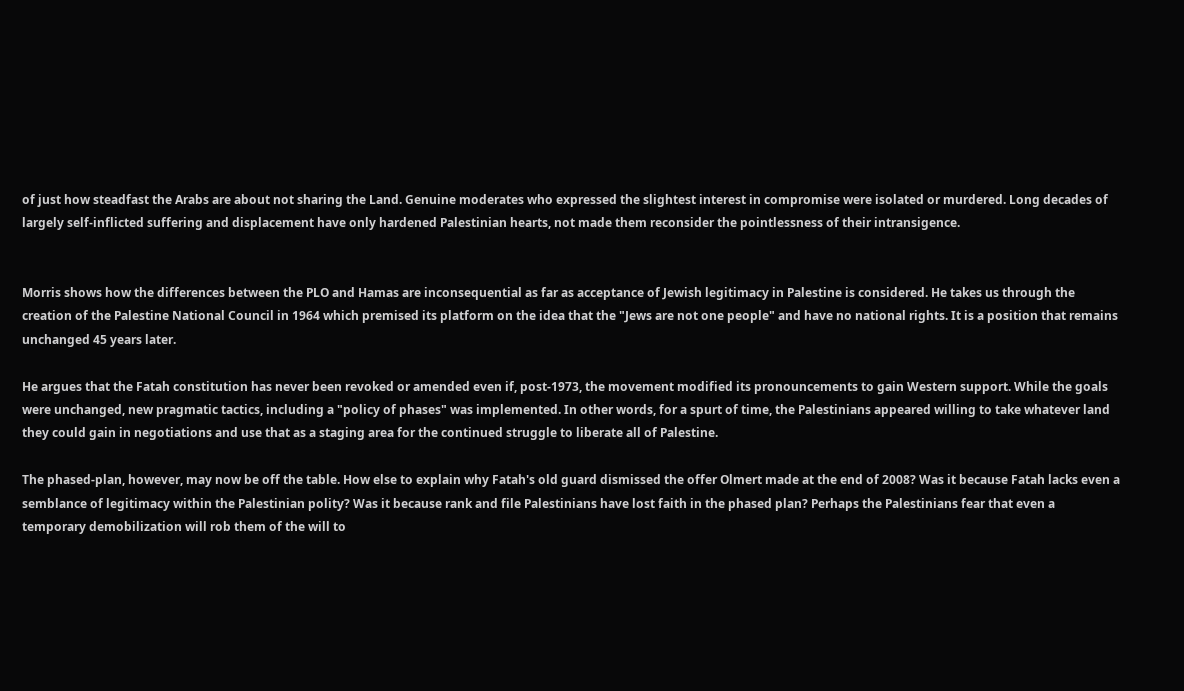of just how steadfast the Arabs are about not sharing the Land. Genuine moderates who expressed the slightest interest in compromise were isolated or murdered. Long decades of largely self-inflicted suffering and displacement have only hardened Palestinian hearts, not made them reconsider the pointlessness of their intransigence.


Morris shows how the differences between the PLO and Hamas are inconsequential as far as acceptance of Jewish legitimacy in Palestine is considered. He takes us through the creation of the Palestine National Council in 1964 which premised its platform on the idea that the "Jews are not one people" and have no national rights. It is a position that remains unchanged 45 years later.

He argues that the Fatah constitution has never been revoked or amended even if, post-1973, the movement modified its pronouncements to gain Western support. While the goals were unchanged, new pragmatic tactics, including a "policy of phases" was implemented. In other words, for a spurt of time, the Palestinians appeared willing to take whatever land they could gain in negotiations and use that as a staging area for the continued struggle to liberate all of Palestine.

The phased-plan, however, may now be off the table. How else to explain why Fatah's old guard dismissed the offer Olmert made at the end of 2008? Was it because Fatah lacks even a semblance of legitimacy within the Palestinian polity? Was it because rank and file Palestinians have lost faith in the phased plan? Perhaps the Palestinians fear that even a temporary demobilization will rob them of the will to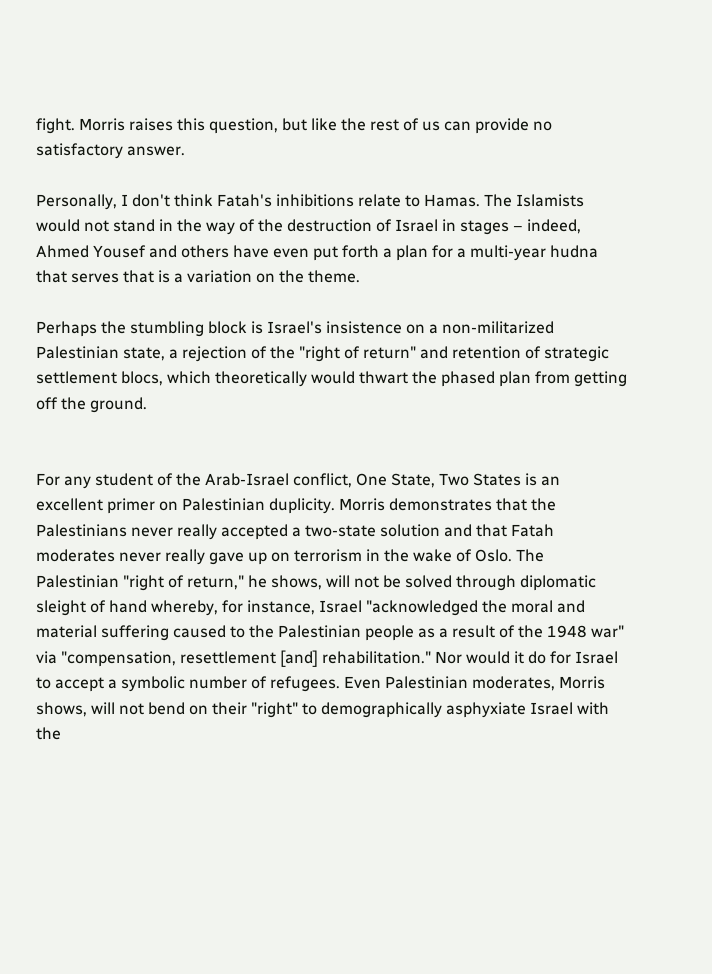fight. Morris raises this question, but like the rest of us can provide no satisfactory answer.

Personally, I don't think Fatah's inhibitions relate to Hamas. The Islamists would not stand in the way of the destruction of Israel in stages – indeed, Ahmed Yousef and others have even put forth a plan for a multi-year hudna that serves that is a variation on the theme.

Perhaps the stumbling block is Israel's insistence on a non-militarized Palestinian state, a rejection of the "right of return" and retention of strategic settlement blocs, which theoretically would thwart the phased plan from getting off the ground.


For any student of the Arab-Israel conflict, One State, Two States is an excellent primer on Palestinian duplicity. Morris demonstrates that the Palestinians never really accepted a two-state solution and that Fatah moderates never really gave up on terrorism in the wake of Oslo. The Palestinian "right of return," he shows, will not be solved through diplomatic sleight of hand whereby, for instance, Israel "acknowledged the moral and material suffering caused to the Palestinian people as a result of the 1948 war" via "compensation, resettlement [and] rehabilitation." Nor would it do for Israel to accept a symbolic number of refugees. Even Palestinian moderates, Morris shows, will not bend on their "right" to demographically asphyxiate Israel with the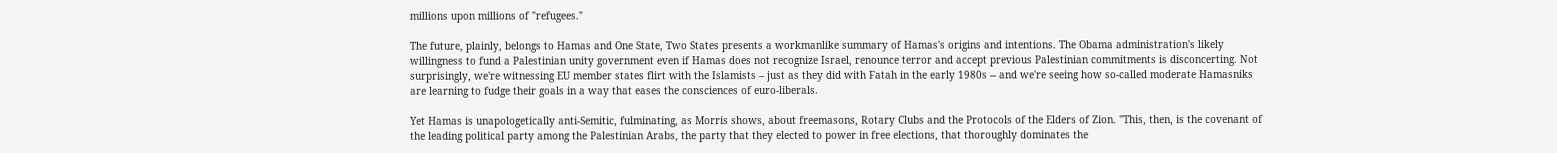millions upon millions of "refugees."

The future, plainly, belongs to Hamas and One State, Two States presents a workmanlike summary of Hamas's origins and intentions. The Obama administration's likely willingness to fund a Palestinian unity government even if Hamas does not recognize Israel, renounce terror and accept previous Palestinian commitments is disconcerting. Not surprisingly, we're witnessing EU member states flirt with the Islamists – just as they did with Fatah in the early 1980s -- and we're seeing how so-called moderate Hamasniks are learning to fudge their goals in a way that eases the consciences of euro-liberals.

Yet Hamas is unapologetically anti-Semitic, fulminating, as Morris shows, about freemasons, Rotary Clubs and the Protocols of the Elders of Zion. "This, then, is the covenant of the leading political party among the Palestinian Arabs, the party that they elected to power in free elections, that thoroughly dominates the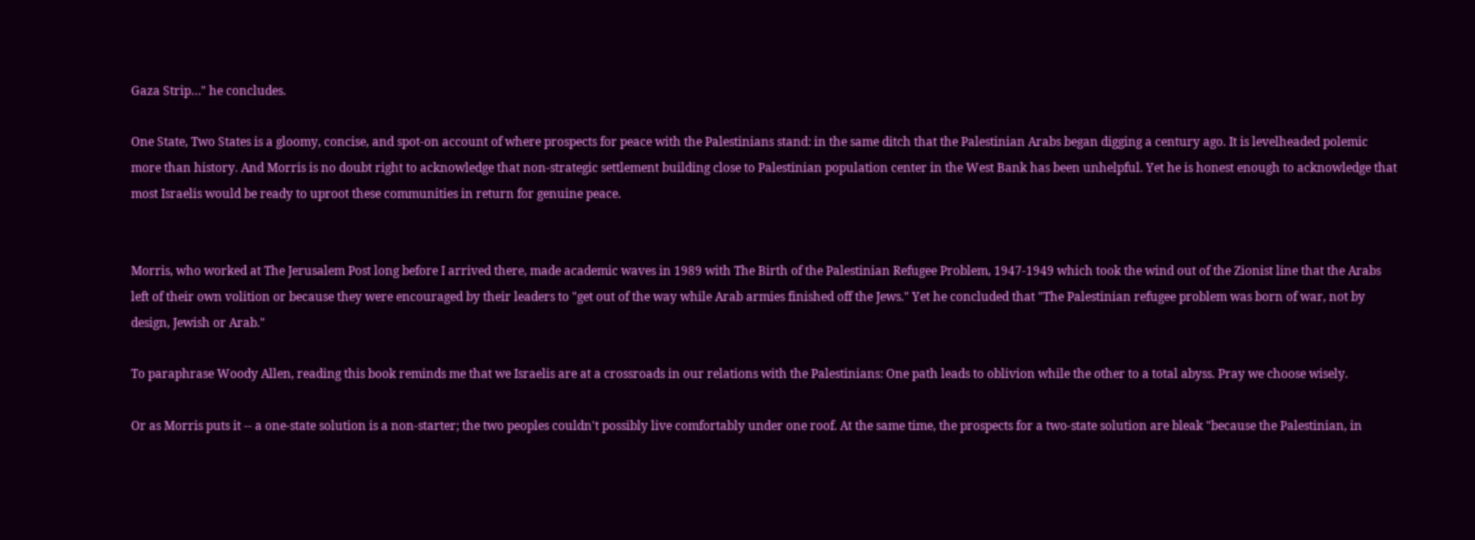Gaza Strip…" he concludes.

One State, Two States is a gloomy, concise, and spot-on account of where prospects for peace with the Palestinians stand: in the same ditch that the Palestinian Arabs began digging a century ago. It is levelheaded polemic more than history. And Morris is no doubt right to acknowledge that non-strategic settlement building close to Palestinian population center in the West Bank has been unhelpful. Yet he is honest enough to acknowledge that most Israelis would be ready to uproot these communities in return for genuine peace.


Morris, who worked at The Jerusalem Post long before I arrived there, made academic waves in 1989 with The Birth of the Palestinian Refugee Problem, 1947-1949 which took the wind out of the Zionist line that the Arabs left of their own volition or because they were encouraged by their leaders to "get out of the way while Arab armies finished off the Jews." Yet he concluded that "The Palestinian refugee problem was born of war, not by design, Jewish or Arab."

To paraphrase Woody Allen, reading this book reminds me that we Israelis are at a crossroads in our relations with the Palestinians: One path leads to oblivion while the other to a total abyss. Pray we choose wisely.

Or as Morris puts it -- a one-state solution is a non-starter; the two peoples couldn't possibly live comfortably under one roof. At the same time, the prospects for a two-state solution are bleak "because the Palestinian, in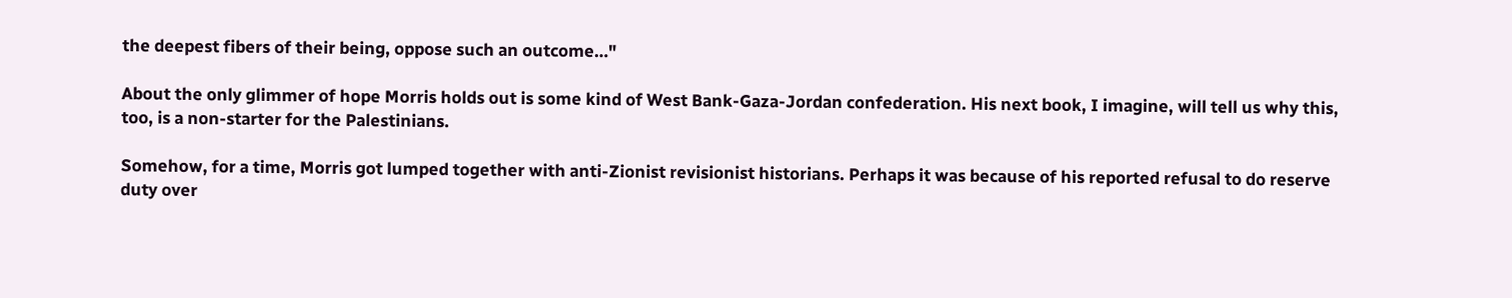the deepest fibers of their being, oppose such an outcome…"

About the only glimmer of hope Morris holds out is some kind of West Bank-Gaza-Jordan confederation. His next book, I imagine, will tell us why this, too, is a non-starter for the Palestinians.

Somehow, for a time, Morris got lumped together with anti-Zionist revisionist historians. Perhaps it was because of his reported refusal to do reserve duty over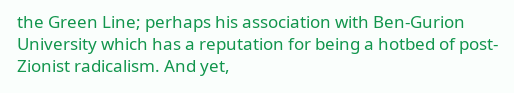the Green Line; perhaps his association with Ben-Gurion University which has a reputation for being a hotbed of post-Zionist radicalism. And yet,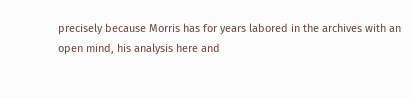precisely because Morris has for years labored in the archives with an open mind, his analysis here and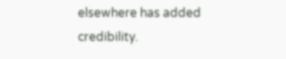elsewhere has added credibility.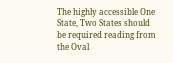The highly accessible One State, Two States should be required reading from the Oval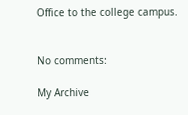Office to the college campus.


No comments:

My Archive